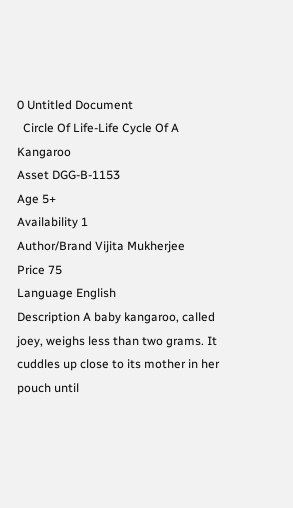0 Untitled Document
  Circle Of Life-Life Cycle Of A Kangaroo
Asset DGG-B-1153
Age 5+
Availability 1
Author/Brand Vijita Mukherjee
Price 75
Language English
Description A baby kangaroo, called joey, weighs less than two grams. It cuddles up close to its mother in her pouch until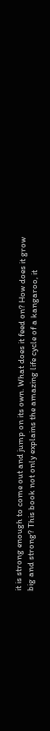it is strong enough to come out and jump on its own. What does it feed on? How does it grow big and strong? This book not only explains the amazing life cycle of a kangaroo, it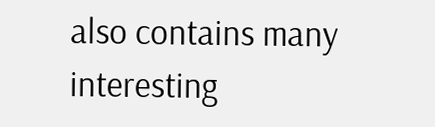also contains many interesting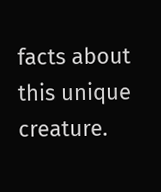facts about this unique creature.